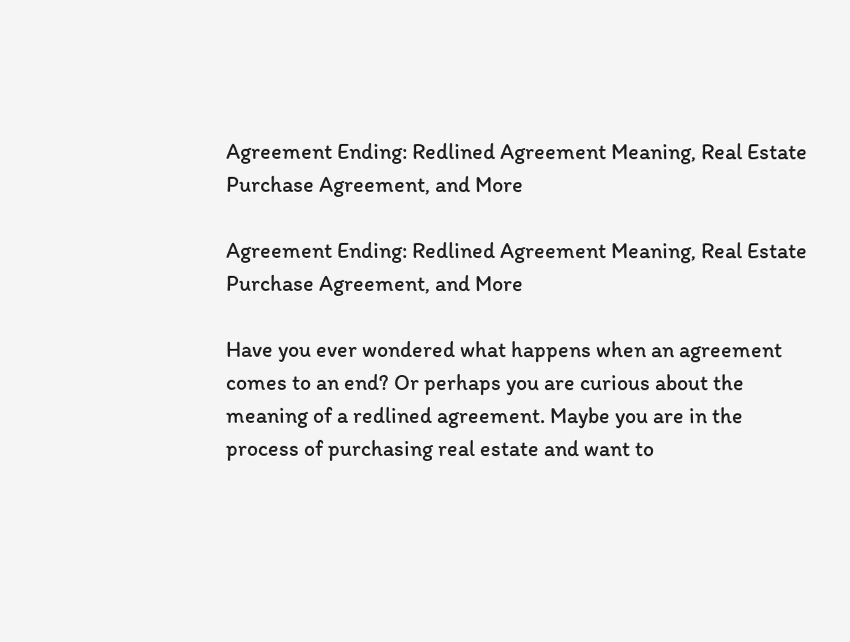Agreement Ending: Redlined Agreement Meaning, Real Estate Purchase Agreement, and More

Agreement Ending: Redlined Agreement Meaning, Real Estate Purchase Agreement, and More

Have you ever wondered what happens when an agreement comes to an end? Or perhaps you are curious about the meaning of a redlined agreement. Maybe you are in the process of purchasing real estate and want to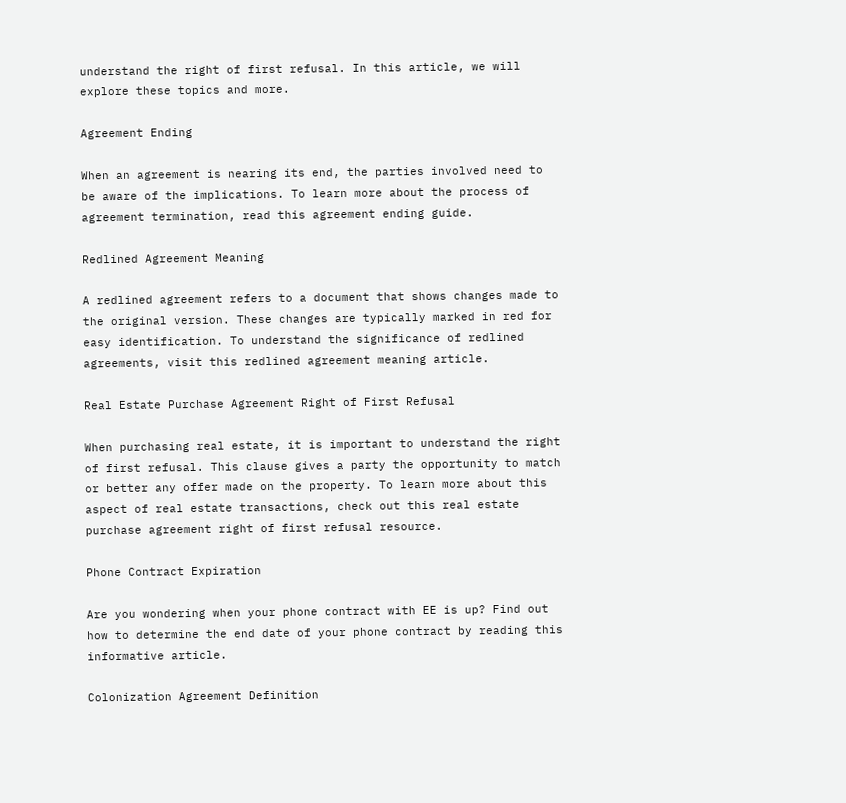understand the right of first refusal. In this article, we will explore these topics and more.

Agreement Ending

When an agreement is nearing its end, the parties involved need to be aware of the implications. To learn more about the process of agreement termination, read this agreement ending guide.

Redlined Agreement Meaning

A redlined agreement refers to a document that shows changes made to the original version. These changes are typically marked in red for easy identification. To understand the significance of redlined agreements, visit this redlined agreement meaning article.

Real Estate Purchase Agreement Right of First Refusal

When purchasing real estate, it is important to understand the right of first refusal. This clause gives a party the opportunity to match or better any offer made on the property. To learn more about this aspect of real estate transactions, check out this real estate purchase agreement right of first refusal resource.

Phone Contract Expiration

Are you wondering when your phone contract with EE is up? Find out how to determine the end date of your phone contract by reading this informative article.

Colonization Agreement Definition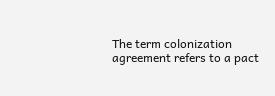The term colonization agreement refers to a pact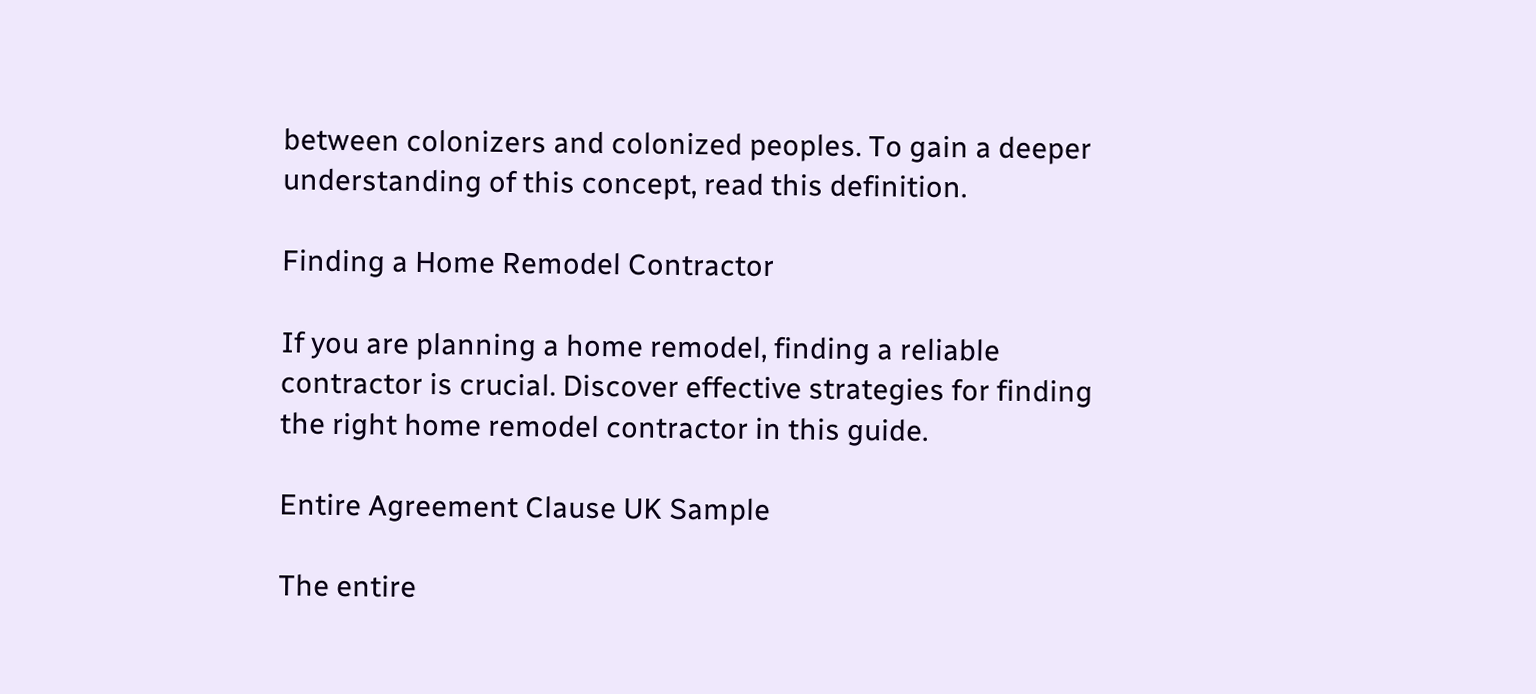between colonizers and colonized peoples. To gain a deeper understanding of this concept, read this definition.

Finding a Home Remodel Contractor

If you are planning a home remodel, finding a reliable contractor is crucial. Discover effective strategies for finding the right home remodel contractor in this guide.

Entire Agreement Clause UK Sample

The entire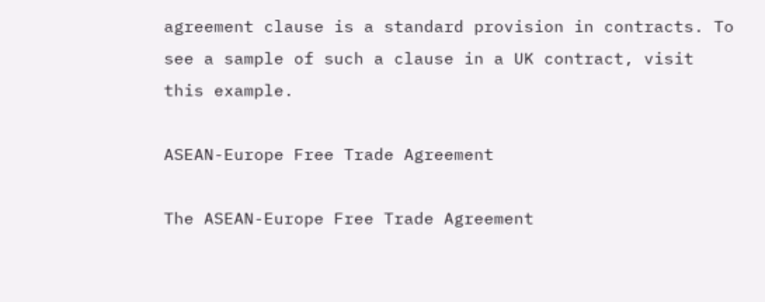agreement clause is a standard provision in contracts. To see a sample of such a clause in a UK contract, visit this example.

ASEAN-Europe Free Trade Agreement

The ASEAN-Europe Free Trade Agreement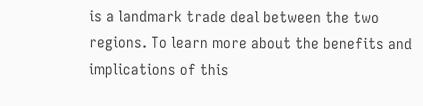is a landmark trade deal between the two regions. To learn more about the benefits and implications of this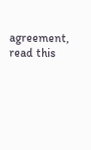agreement, read this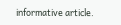informative article.